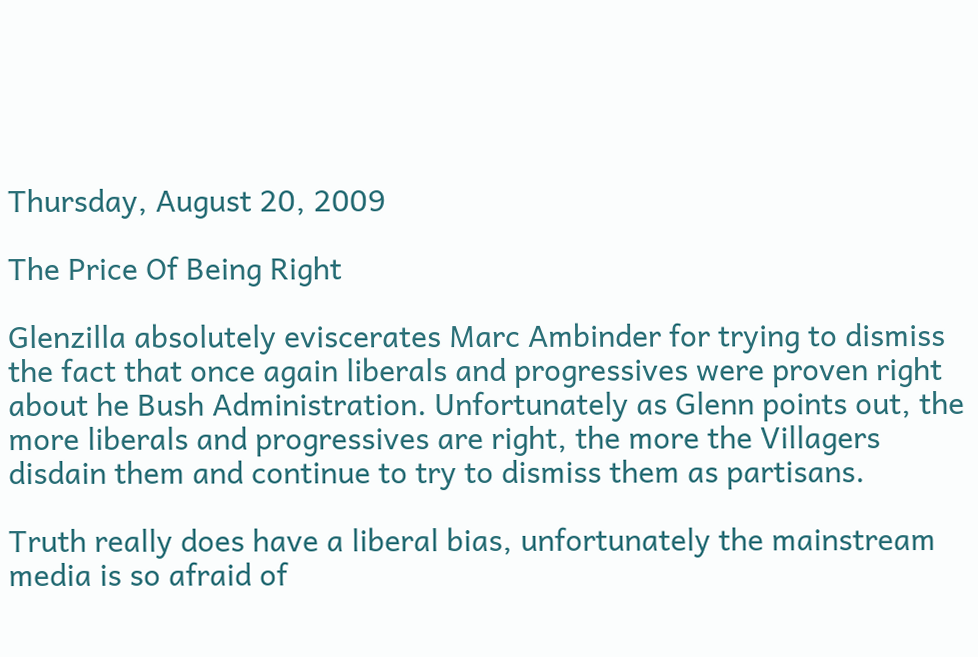Thursday, August 20, 2009

The Price Of Being Right

Glenzilla absolutely eviscerates Marc Ambinder for trying to dismiss the fact that once again liberals and progressives were proven right about he Bush Administration. Unfortunately as Glenn points out, the more liberals and progressives are right, the more the Villagers disdain them and continue to try to dismiss them as partisans.

Truth really does have a liberal bias, unfortunately the mainstream media is so afraid of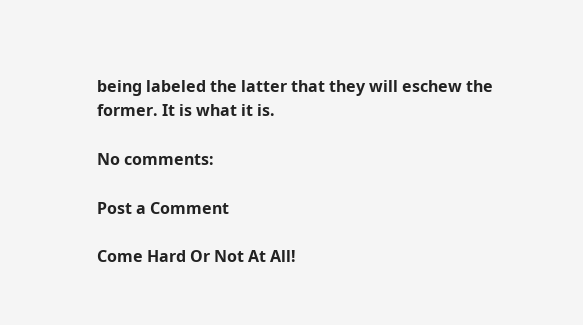being labeled the latter that they will eschew the former. It is what it is.

No comments:

Post a Comment

Come Hard Or Not At All!